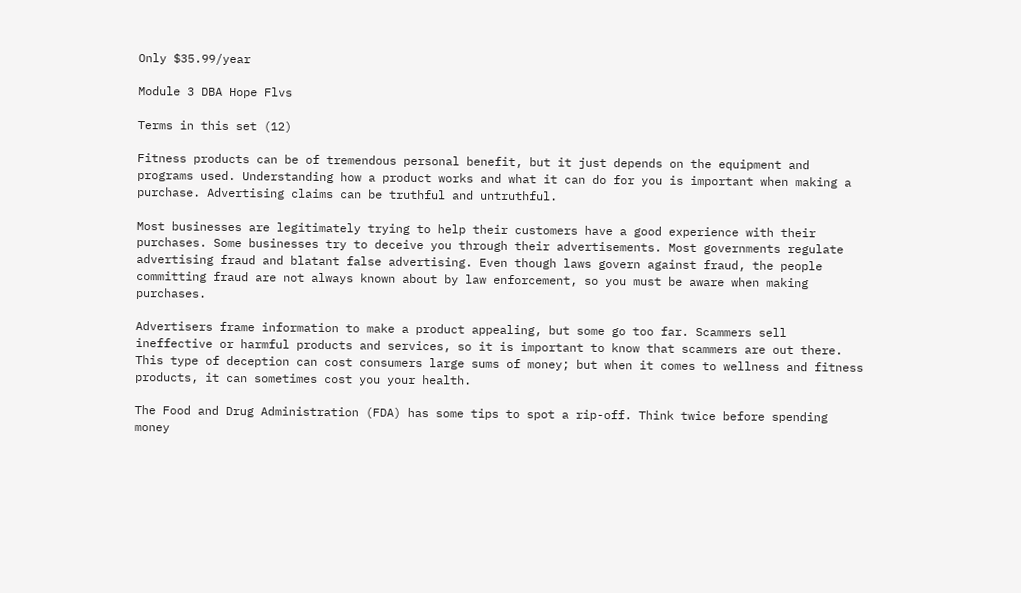Only $35.99/year

Module 3 DBA Hope Flvs

Terms in this set (12)

Fitness products can be of tremendous personal benefit, but it just depends on the equipment and programs used. Understanding how a product works and what it can do for you is important when making a purchase. Advertising claims can be truthful and untruthful.

Most businesses are legitimately trying to help their customers have a good experience with their purchases. Some businesses try to deceive you through their advertisements. Most governments regulate advertising fraud and blatant false advertising. Even though laws govern against fraud, the people committing fraud are not always known about by law enforcement, so you must be aware when making purchases.

Advertisers frame information to make a product appealing, but some go too far. Scammers sell ineffective or harmful products and services, so it is important to know that scammers are out there. This type of deception can cost consumers large sums of money; but when it comes to wellness and fitness products, it can sometimes cost you your health.

The Food and Drug Administration (FDA) has some tips to spot a rip-off. Think twice before spending money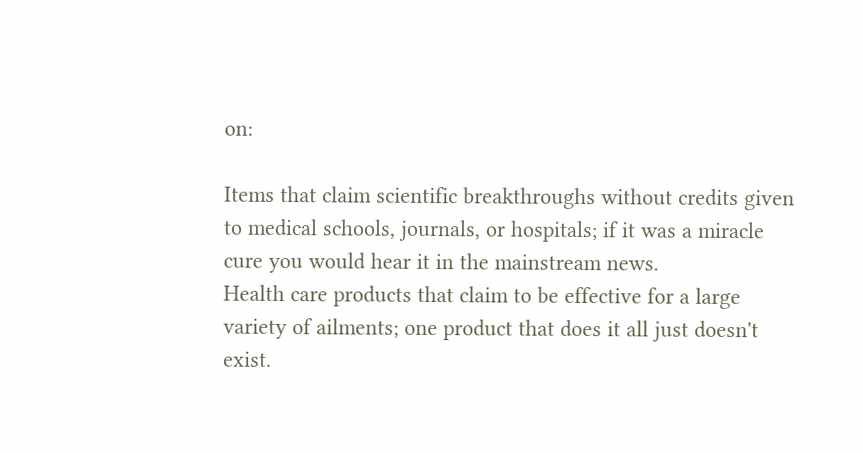on:

Items that claim scientific breakthroughs without credits given to medical schools, journals, or hospitals; if it was a miracle cure you would hear it in the mainstream news.
Health care products that claim to be effective for a large variety of ailments; one product that does it all just doesn't exist.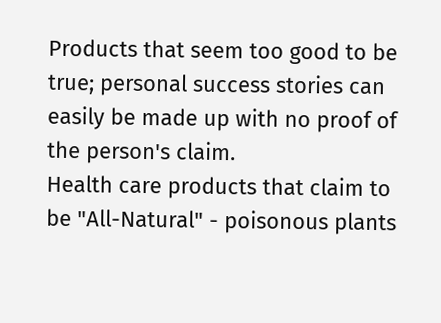Products that seem too good to be true; personal success stories can easily be made up with no proof of the person's claim.
Health care products that claim to be "All-Natural" - poisonous plants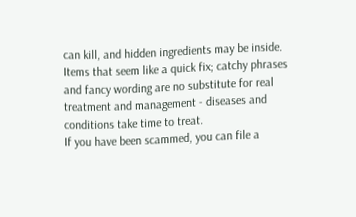can kill, and hidden ingredients may be inside.
Items that seem like a quick fix; catchy phrases and fancy wording are no substitute for real treatment and management - diseases and conditions take time to treat.
If you have been scammed, you can file a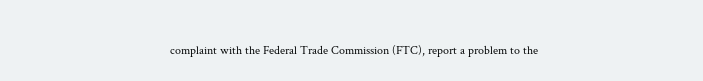complaint with the Federal Trade Commission (FTC), report a problem to the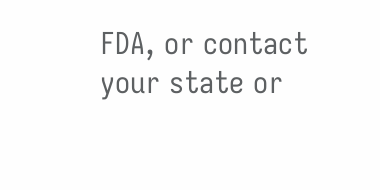FDA, or contact your state or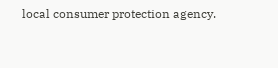local consumer protection agency.